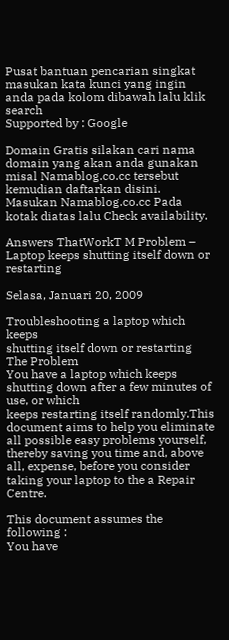Pusat bantuan pencarian singkat masukan kata kunci yang ingin anda pada kolom dibawah lalu klik search
Supported by : Google

Domain Gratis silakan cari nama domain yang akan anda gunakan misal Namablog.co.cc tersebut kemudian daftarkan disini.
Masukan Namablog.co.cc Pada kotak diatas lalu Check availability.

Answers ThatWorkT M Problem – Laptop keeps shutting itself down or restarting

Selasa, Januari 20, 2009

Troubleshooting a laptop which keeps
shutting itself down or restarting
The Problem
You have a laptop which keeps shutting down after a few minutes of use, or which
keeps restarting itself randomly.This document aims to help you eliminate all possible easy problems yourself, thereby saving you time and, above all, expense, before you consider taking your laptop to the a Repair Centre.

This document assumes the following :
You have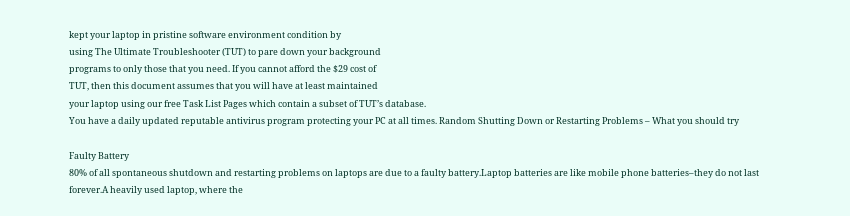kept your laptop in pristine software environment condition by
using The Ultimate Troubleshooter (TUT) to pare down your background
programs to only those that you need. If you cannot afford the $29 cost of
TUT, then this document assumes that you will have at least maintained
your laptop using our free Task List Pages which contain a subset of TUT’s database.
You have a daily updated reputable antivirus program protecting your PC at all times. Random Shutting Down or Restarting Problems – What you should try

Faulty Battery
80% of all spontaneous shutdown and restarting problems on laptops are due to a faulty battery.Laptop batteries are like mobile phone batteries–they do not last
forever.A heavily used laptop, where the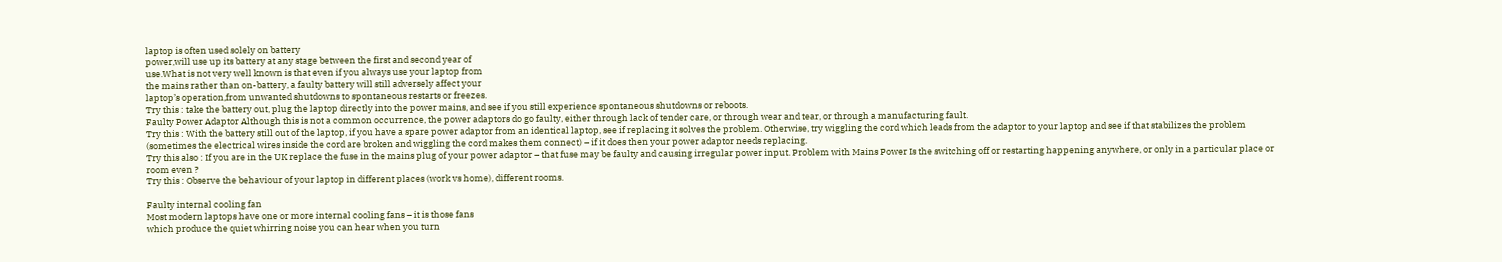laptop is often used solely on battery
power,will use up its battery at any stage between the first and second year of
use.What is not very well known is that even if you always use your laptop from
the mains rather than on-battery, a faulty battery will still adversely affect your
laptop’s operation,from unwanted shutdowns to spontaneous restarts or freezes.
Try this : take the battery out, plug the laptop directly into the power mains, and see if you still experience spontaneous shutdowns or reboots.
Faulty Power Adaptor Although this is not a common occurrence, the power adaptors do go faulty, either through lack of tender care, or through wear and tear, or through a manufacturing fault.
Try this : With the battery still out of the laptop, if you have a spare power adaptor from an identical laptop, see if replacing it solves the problem. Otherwise, try wiggling the cord which leads from the adaptor to your laptop and see if that stabilizes the problem (sometimes the electrical wires inside the cord are broken and wiggling the cord makes them connect) – if it does then your power adaptor needs replacing.
Try this also : If you are in the UK replace the fuse in the mains plug of your power adaptor – that fuse may be faulty and causing irregular power input. Problem with Mains Power Is the switching off or restarting happening anywhere, or only in a particular place or room even ?
Try this : Observe the behaviour of your laptop in different places (work vs home), different rooms.

Faulty internal cooling fan
Most modern laptops have one or more internal cooling fans – it is those fans
which produce the quiet whirring noise you can hear when you turn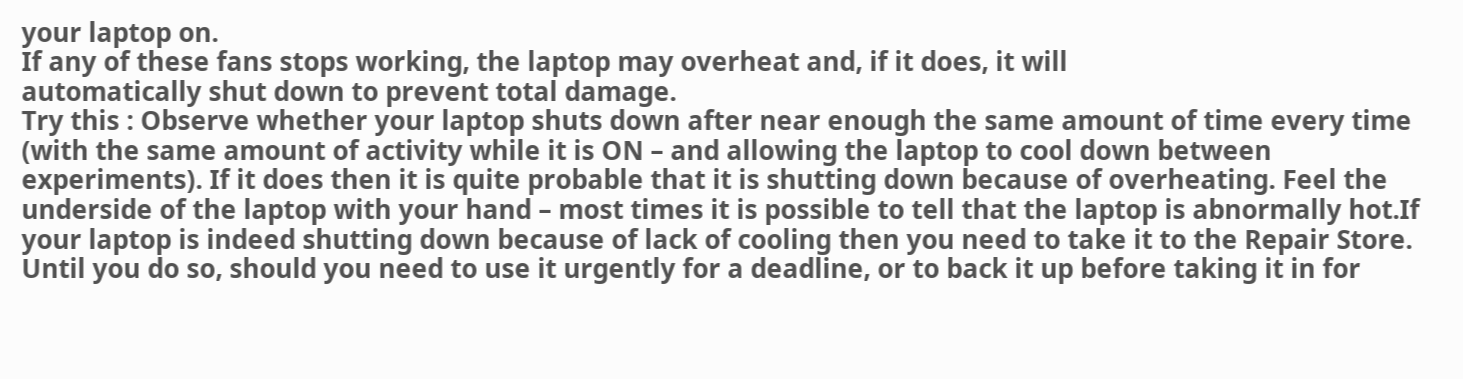your laptop on.
If any of these fans stops working, the laptop may overheat and, if it does, it will
automatically shut down to prevent total damage.
Try this : Observe whether your laptop shuts down after near enough the same amount of time every time (with the same amount of activity while it is ON – and allowing the laptop to cool down between experiments). If it does then it is quite probable that it is shutting down because of overheating. Feel the underside of the laptop with your hand – most times it is possible to tell that the laptop is abnormally hot.If your laptop is indeed shutting down because of lack of cooling then you need to take it to the Repair Store. Until you do so, should you need to use it urgently for a deadline, or to back it up before taking it in for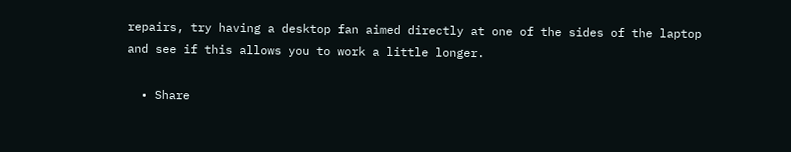repairs, try having a desktop fan aimed directly at one of the sides of the laptop and see if this allows you to work a little longer.

  • Share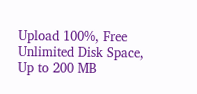Upload 100%, Free Unlimited Disk Space, Up to 200 MB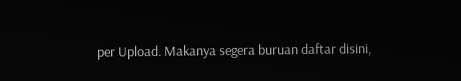per Upload. Makanya segera buruan daftar disini,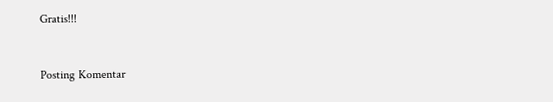Gratis!!!


Posting Komentar